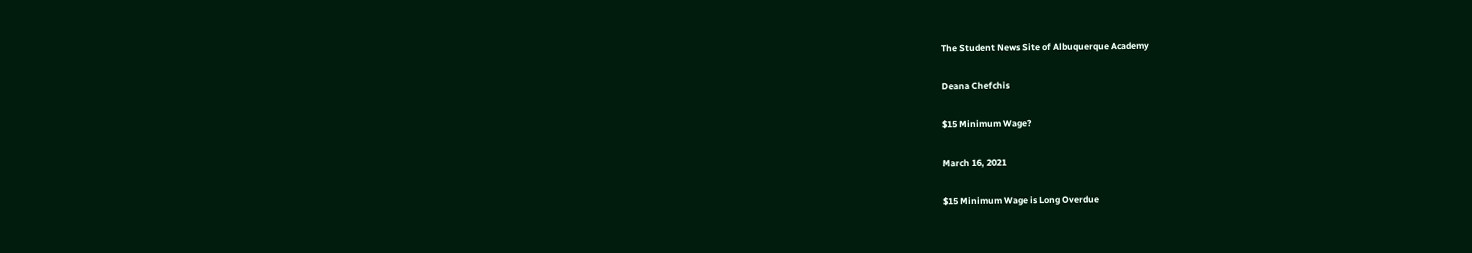The Student News Site of Albuquerque Academy

Deana Chefchis

$15 Minimum Wage?

March 16, 2021

$15 Minimum Wage is Long Overdue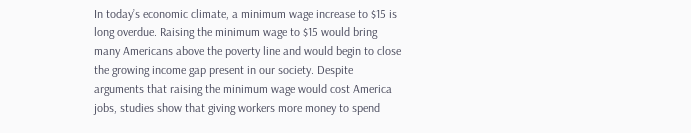In today’s economic climate, a minimum wage increase to $15 is long overdue. Raising the minimum wage to $15 would bring many Americans above the poverty line and would begin to close the growing income gap present in our society. Despite arguments that raising the minimum wage would cost America jobs, studies show that giving workers more money to spend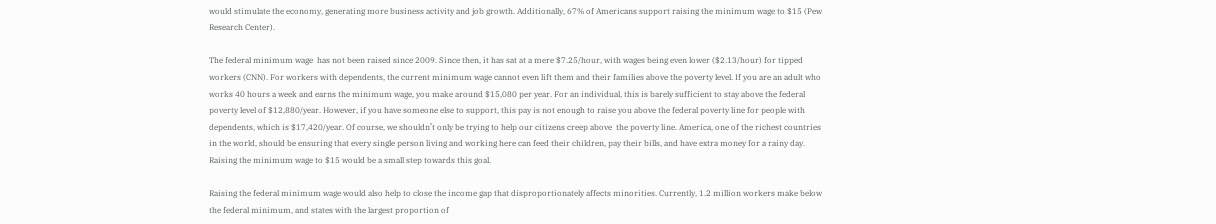would stimulate the economy, generating more business activity and job growth. Additionally, 67% of Americans support raising the minimum wage to $15 (Pew Research Center).

The federal minimum wage  has not been raised since 2009. Since then, it has sat at a mere $7.25/hour, with wages being even lower ($2.13/hour) for tipped workers (CNN). For workers with dependents, the current minimum wage cannot even lift them and their families above the poverty level. If you are an adult who works 40 hours a week and earns the minimum wage, you make around $15,080 per year. For an individual, this is barely sufficient to stay above the federal poverty level of $12,880/year. However, if you have someone else to support, this pay is not enough to raise you above the federal poverty line for people with dependents, which is $17,420/year. Of course, we shouldn’t only be trying to help our citizens creep above  the poverty line. America, one of the richest countries in the world, should be ensuring that every single person living and working here can feed their children, pay their bills, and have extra money for a rainy day. Raising the minimum wage to $15 would be a small step towards this goal.

Raising the federal minimum wage would also help to close the income gap that disproportionately affects minorities. Currently, 1.2 million workers make below the federal minimum, and states with the largest proportion of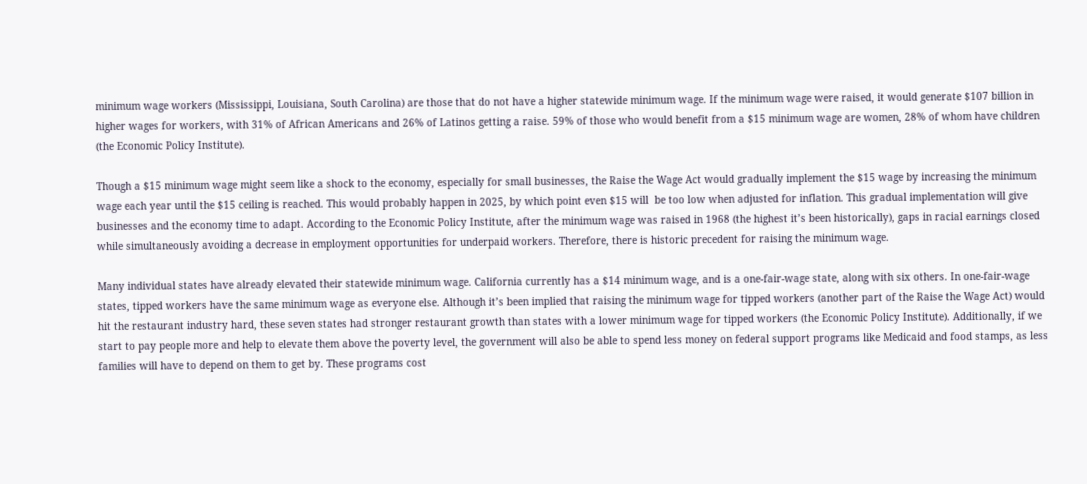minimum wage workers (Mississippi, Louisiana, South Carolina) are those that do not have a higher statewide minimum wage. If the minimum wage were raised, it would generate $107 billion in higher wages for workers, with 31% of African Americans and 26% of Latinos getting a raise. 59% of those who would benefit from a $15 minimum wage are women, 28% of whom have children (the Economic Policy Institute).

Though a $15 minimum wage might seem like a shock to the economy, especially for small businesses, the Raise the Wage Act would gradually implement the $15 wage by increasing the minimum wage each year until the $15 ceiling is reached. This would probably happen in 2025, by which point even $15 will  be too low when adjusted for inflation. This gradual implementation will give businesses and the economy time to adapt. According to the Economic Policy Institute, after the minimum wage was raised in 1968 (the highest it’s been historically), gaps in racial earnings closed while simultaneously avoiding a decrease in employment opportunities for underpaid workers. Therefore, there is historic precedent for raising the minimum wage.

Many individual states have already elevated their statewide minimum wage. California currently has a $14 minimum wage, and is a one-fair-wage state, along with six others. In one-fair-wage states, tipped workers have the same minimum wage as everyone else. Although it’s been implied that raising the minimum wage for tipped workers (another part of the Raise the Wage Act) would hit the restaurant industry hard, these seven states had stronger restaurant growth than states with a lower minimum wage for tipped workers (the Economic Policy Institute). Additionally, if we start to pay people more and help to elevate them above the poverty level, the government will also be able to spend less money on federal support programs like Medicaid and food stamps, as less families will have to depend on them to get by. These programs cost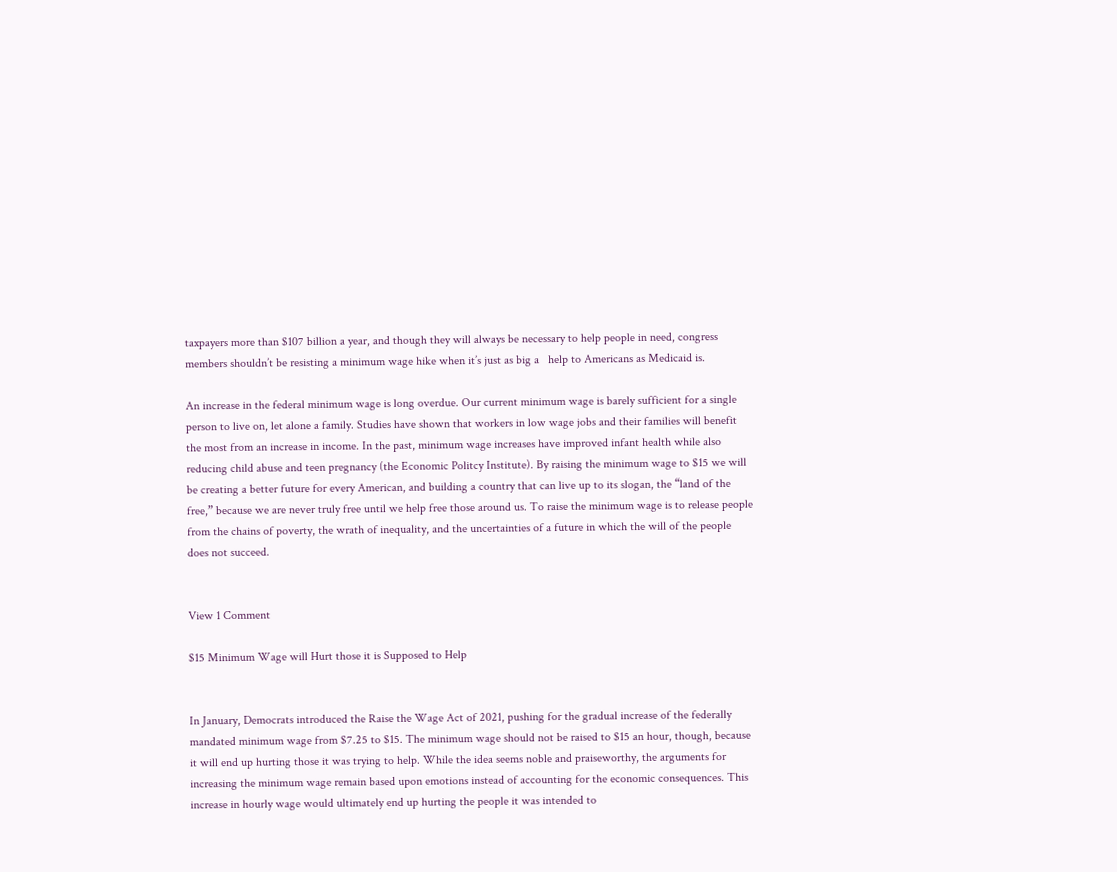taxpayers more than $107 billion a year, and though they will always be necessary to help people in need, congress members shouldn’t be resisting a minimum wage hike when it’s just as big a   help to Americans as Medicaid is.

An increase in the federal minimum wage is long overdue. Our current minimum wage is barely sufficient for a single person to live on, let alone a family. Studies have shown that workers in low wage jobs and their families will benefit the most from an increase in income. In the past, minimum wage increases have improved infant health while also reducing child abuse and teen pregnancy (the Economic Politcy Institute). By raising the minimum wage to $15 we will be creating a better future for every American, and building a country that can live up to its slogan, the “land of the free,” because we are never truly free until we help free those around us. To raise the minimum wage is to release people from the chains of poverty, the wrath of inequality, and the uncertainties of a future in which the will of the people does not succeed.


View 1 Comment

$15 Minimum Wage will Hurt those it is Supposed to Help


In January, Democrats introduced the Raise the Wage Act of 2021, pushing for the gradual increase of the federally mandated minimum wage from $7.25 to $15. The minimum wage should not be raised to $15 an hour, though, because it will end up hurting those it was trying to help. While the idea seems noble and praiseworthy, the arguments for increasing the minimum wage remain based upon emotions instead of accounting for the economic consequences. This increase in hourly wage would ultimately end up hurting the people it was intended to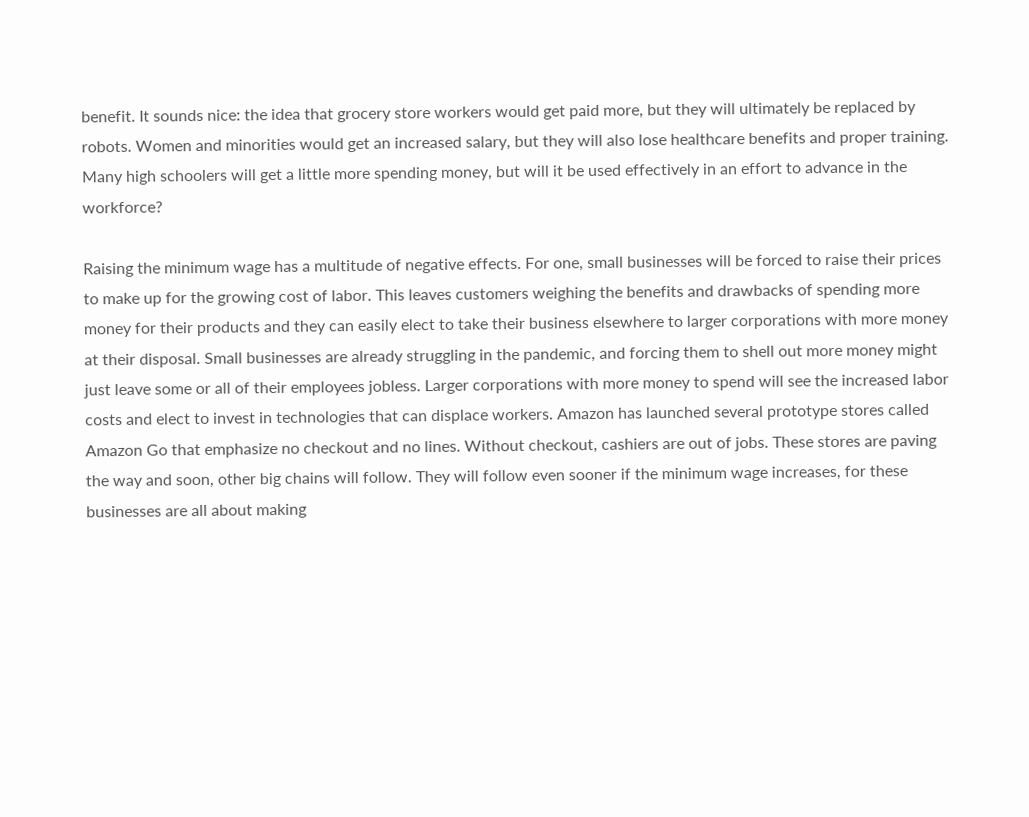benefit. It sounds nice: the idea that grocery store workers would get paid more, but they will ultimately be replaced by robots. Women and minorities would get an increased salary, but they will also lose healthcare benefits and proper training. Many high schoolers will get a little more spending money, but will it be used effectively in an effort to advance in the workforce?

Raising the minimum wage has a multitude of negative effects. For one, small businesses will be forced to raise their prices to make up for the growing cost of labor. This leaves customers weighing the benefits and drawbacks of spending more money for their products and they can easily elect to take their business elsewhere to larger corporations with more money at their disposal. Small businesses are already struggling in the pandemic, and forcing them to shell out more money might just leave some or all of their employees jobless. Larger corporations with more money to spend will see the increased labor costs and elect to invest in technologies that can displace workers. Amazon has launched several prototype stores called Amazon Go that emphasize no checkout and no lines. Without checkout, cashiers are out of jobs. These stores are paving the way and soon, other big chains will follow. They will follow even sooner if the minimum wage increases, for these businesses are all about making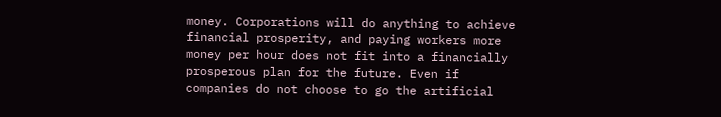money. Corporations will do anything to achieve financial prosperity, and paying workers more money per hour does not fit into a financially prosperous plan for the future. Even if companies do not choose to go the artificial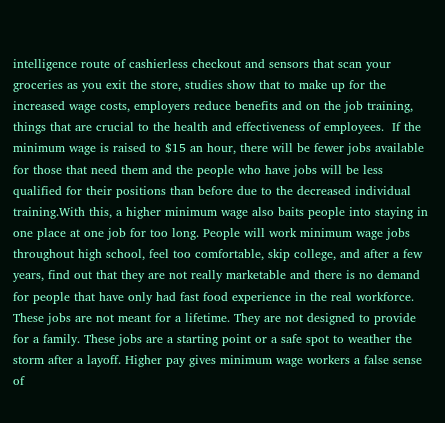intelligence route of cashierless checkout and sensors that scan your groceries as you exit the store, studies show that to make up for the increased wage costs, employers reduce benefits and on the job training, things that are crucial to the health and effectiveness of employees.  If the minimum wage is raised to $15 an hour, there will be fewer jobs available for those that need them and the people who have jobs will be less qualified for their positions than before due to the decreased individual training.With this, a higher minimum wage also baits people into staying in one place at one job for too long. People will work minimum wage jobs throughout high school, feel too comfortable, skip college, and after a few years, find out that they are not really marketable and there is no demand for people that have only had fast food experience in the real workforce. These jobs are not meant for a lifetime. They are not designed to provide for a family. These jobs are a starting point or a safe spot to weather the storm after a layoff. Higher pay gives minimum wage workers a false sense of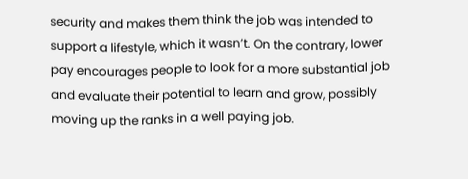security and makes them think the job was intended to support a lifestyle, which it wasn’t. On the contrary, lower pay encourages people to look for a more substantial job and evaluate their potential to learn and grow, possibly moving up the ranks in a well paying job.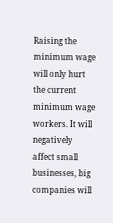Raising the minimum wage will only hurt the current minimum wage workers. It will negatively affect small businesses, big companies will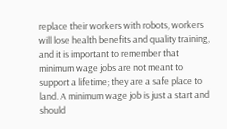replace their workers with robots, workers will lose health benefits and quality training, and it is important to remember that minimum wage jobs are not meant to support a lifetime; they are a safe place to land. A minimum wage job is just a start and should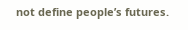not define people’s futures.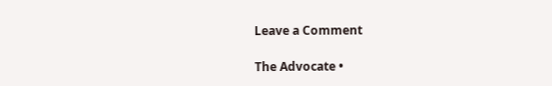Leave a Comment

The Advocate •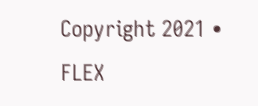Copyright 2021 • FLEX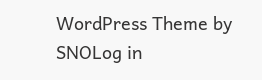WordPress Theme by SNOLog in